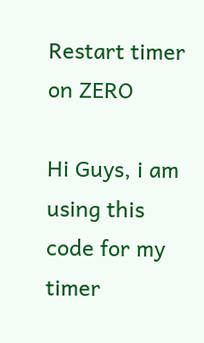Restart timer on ZERO

Hi Guys, i am using this code for my timer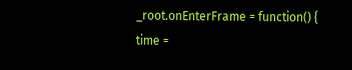_root.onEnterFrame = function() {
time =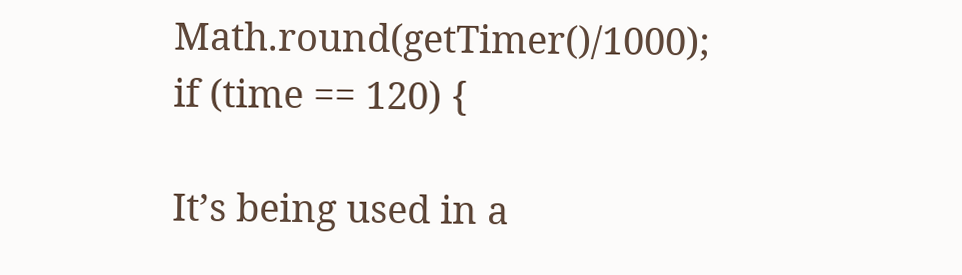Math.round(getTimer()/1000);
if (time == 120) {

It’s being used in a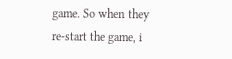game. So when they re-start the game, i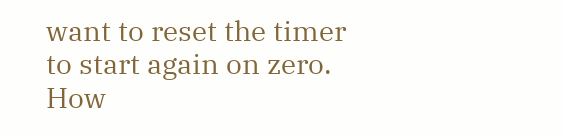want to reset the timer to start again on zero. How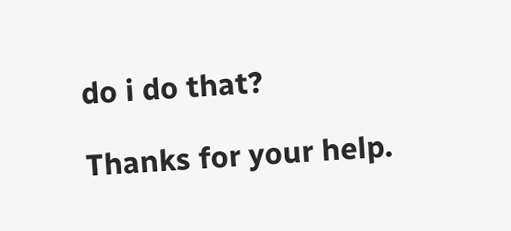do i do that?

Thanks for your help.